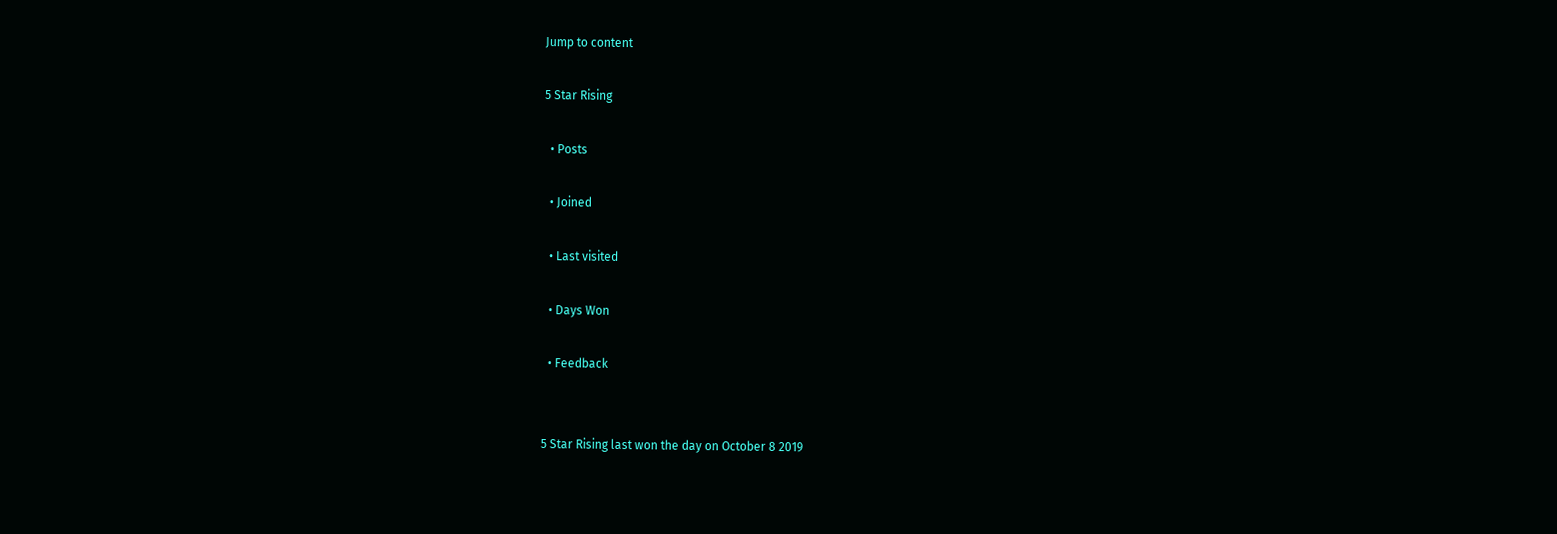Jump to content

5 Star Rising

  • Posts

  • Joined

  • Last visited

  • Days Won

  • Feedback


5 Star Rising last won the day on October 8 2019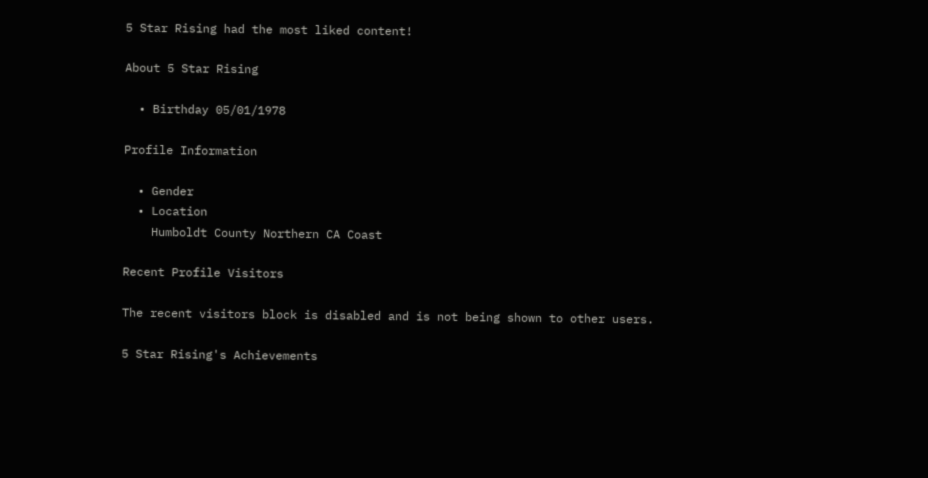5 Star Rising had the most liked content!

About 5 Star Rising

  • Birthday 05/01/1978

Profile Information

  • Gender
  • Location
    Humboldt County Northern CA Coast

Recent Profile Visitors

The recent visitors block is disabled and is not being shown to other users.

5 Star Rising's Achievements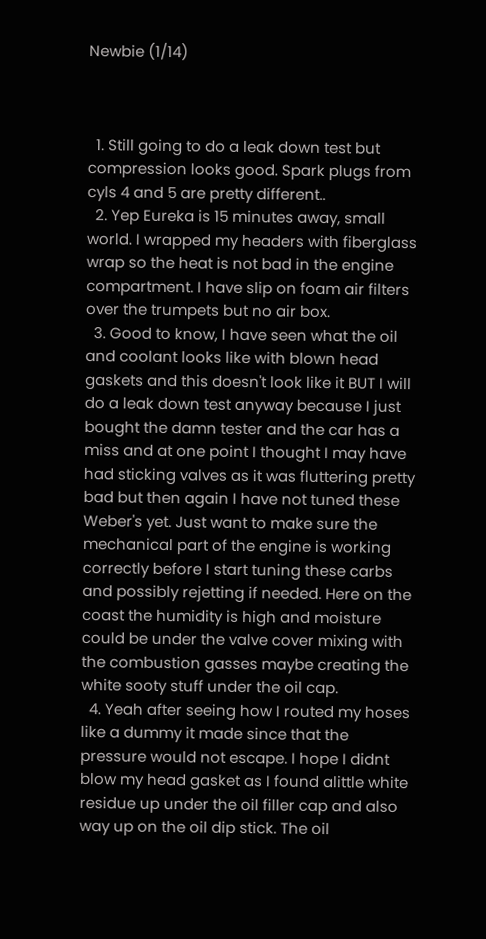Newbie (1/14)



  1. Still going to do a leak down test but compression looks good. Spark plugs from cyls 4 and 5 are pretty different..
  2. Yep Eureka is 15 minutes away, small world. I wrapped my headers with fiberglass wrap so the heat is not bad in the engine compartment. I have slip on foam air filters over the trumpets but no air box.
  3. Good to know, I have seen what the oil and coolant looks like with blown head gaskets and this doesn't look like it BUT I will do a leak down test anyway because I just bought the damn tester and the car has a miss and at one point I thought I may have had sticking valves as it was fluttering pretty bad but then again I have not tuned these Weber's yet. Just want to make sure the mechanical part of the engine is working correctly before I start tuning these carbs and possibly rejetting if needed. Here on the coast the humidity is high and moisture could be under the valve cover mixing with the combustion gasses maybe creating the white sooty stuff under the oil cap.
  4. Yeah after seeing how I routed my hoses like a dummy it made since that the pressure would not escape. I hope I didnt blow my head gasket as I found alittle white residue up under the oil filler cap and also way up on the oil dip stick. The oil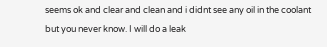seems ok and clear and clean and i didnt see any oil in the coolant but you never know. I will do a leak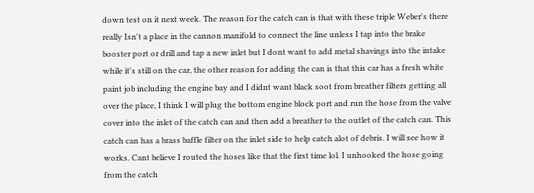down test on it next week. The reason for the catch can is that with these triple Weber's there really Isn't a place in the cannon manifold to connect the line unless I tap into the brake booster port or drill and tap a new inlet but I dont want to add metal shavings into the intake while it's still on the car, the other reason for adding the can is that this car has a fresh white paint job including the engine bay and I didnt want black soot from breather filters getting all over the place, I think I will plug the bottom engine block port and run the hose from the valve cover into the inlet of the catch can and then add a breather to the outlet of the catch can. This catch can has a brass baffle filter on the inlet side to help catch alot of debris. I will see how it works. Cant believe I routed the hoses like that the first time lol. I unhooked the hose going from the catch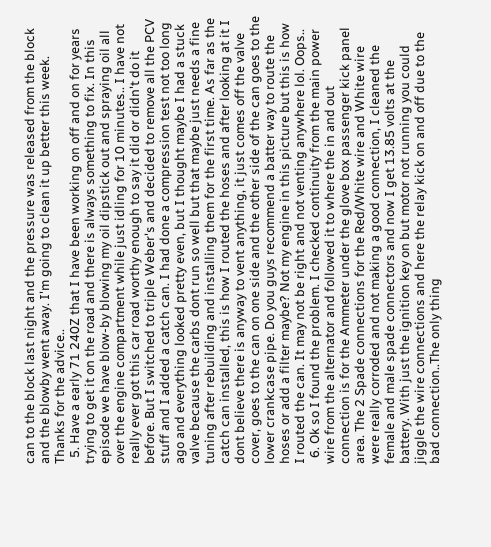can to the block last night and the pressure was released from the block and the blowby went away. I'm going to clean it up better this week. Thanks for the advice..
  5. Have a early 71 240Z that I have been working on off and on for years trying to get it on the road and there is always something to fix. In this episode we have blow-by blowing my oil dipstick out and spraying oil all over the engine compartment while just idling for 10 minutes.. I have not really ever got this car road worthy enough to say it did or didn't do it before. But I switched to triple Weber's and decided to remove all the PCV stuff and I added a catch can. I had done a compression test not too long ago and everything looked pretty even, but I thought maybe I had a stuck valve because the carbs dont run so well but that maybe just needs a fine tuning after rebuilding and installing them for the first time. As far as the catch can installed, this is how I routed the hoses and after looking at it I dont believe there is anyway to vent anything, it just comes off the valve cover, goes to the can on one side and the other side of the can goes to the lower crankcase pipe. Do you guys recommend a batter way to route the hoses or add a filter maybe? Not my engine in this picture but this is how I routed the can. It may not be right and not venting anywhere lol. Oops..
  6. Ok so I found the problem. I checked continuity from the main power wire from the alternator and followed it to where the in and out connection is for the Ammeter under the glove box passenger kick panel area. The 2 Spade connections for the Red/White wire and White wire were really corroded and not making a good connection, I cleaned the female and male spade connectors and now I get 13.85 volts at the battery. With just the ignition key on but motor not running you could jiggle the wire connections and here the relay kick on and off due to the bad connection..The only thing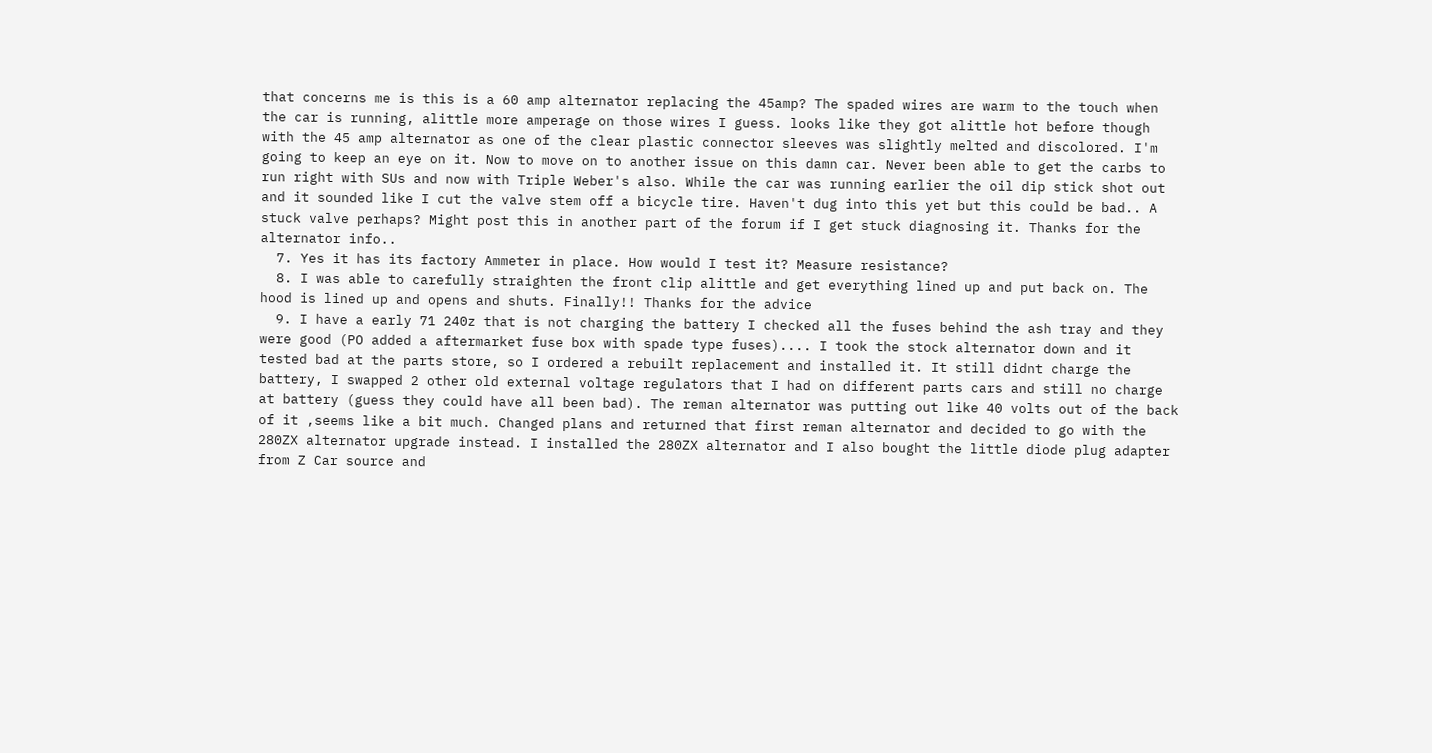that concerns me is this is a 60 amp alternator replacing the 45amp? The spaded wires are warm to the touch when the car is running, alittle more amperage on those wires I guess. looks like they got alittle hot before though with the 45 amp alternator as one of the clear plastic connector sleeves was slightly melted and discolored. I'm going to keep an eye on it. Now to move on to another issue on this damn car. Never been able to get the carbs to run right with SUs and now with Triple Weber's also. While the car was running earlier the oil dip stick shot out and it sounded like I cut the valve stem off a bicycle tire. Haven't dug into this yet but this could be bad.. A stuck valve perhaps? Might post this in another part of the forum if I get stuck diagnosing it. Thanks for the alternator info..
  7. Yes it has its factory Ammeter in place. How would I test it? Measure resistance?
  8. I was able to carefully straighten the front clip alittle and get everything lined up and put back on. The hood is lined up and opens and shuts. Finally!! Thanks for the advice
  9. I have a early 71 240z that is not charging the battery I checked all the fuses behind the ash tray and they were good (PO added a aftermarket fuse box with spade type fuses).... I took the stock alternator down and it tested bad at the parts store, so I ordered a rebuilt replacement and installed it. It still didnt charge the battery, I swapped 2 other old external voltage regulators that I had on different parts cars and still no charge at battery (guess they could have all been bad). The reman alternator was putting out like 40 volts out of the back of it ,seems like a bit much. Changed plans and returned that first reman alternator and decided to go with the 280ZX alternator upgrade instead. I installed the 280ZX alternator and I also bought the little diode plug adapter from Z Car source and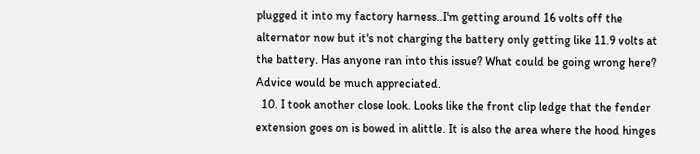plugged it into my factory harness..I'm getting around 16 volts off the alternator now but it's not charging the battery only getting like 11.9 volts at the battery. Has anyone ran into this issue? What could be going wrong here? Advice would be much appreciated.
  10. I took another close look. Looks like the front clip ledge that the fender extension goes on is bowed in alittle. It is also the area where the hood hinges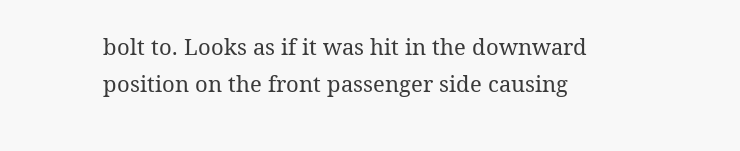bolt to. Looks as if it was hit in the downward position on the front passenger side causing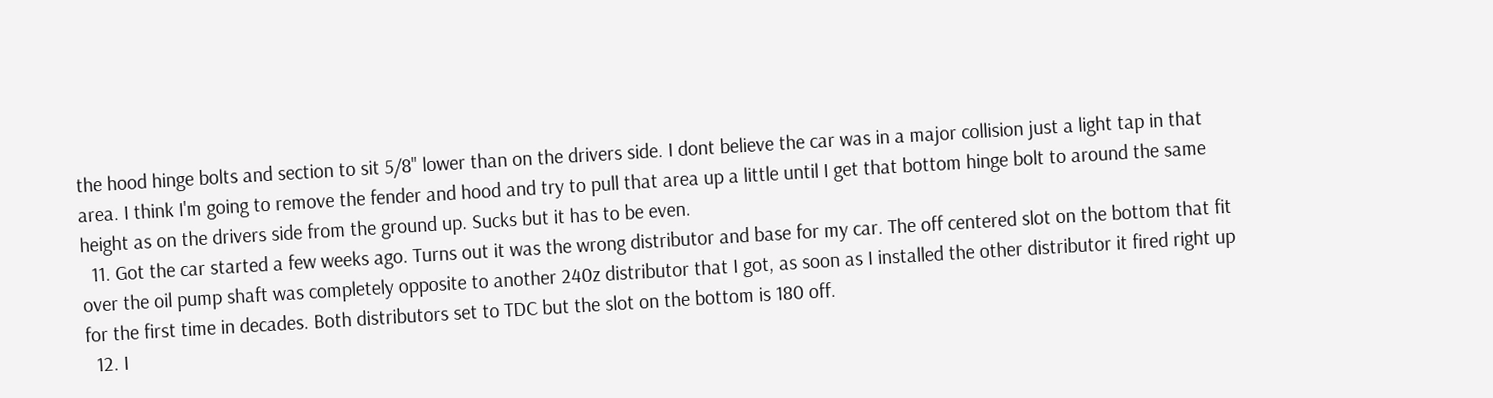the hood hinge bolts and section to sit 5/8" lower than on the drivers side. I dont believe the car was in a major collision just a light tap in that area. I think I'm going to remove the fender and hood and try to pull that area up a little until I get that bottom hinge bolt to around the same height as on the drivers side from the ground up. Sucks but it has to be even.
  11. Got the car started a few weeks ago. Turns out it was the wrong distributor and base for my car. The off centered slot on the bottom that fit over the oil pump shaft was completely opposite to another 240z distributor that I got, as soon as I installed the other distributor it fired right up for the first time in decades. Both distributors set to TDC but the slot on the bottom is 180 off.
  12. I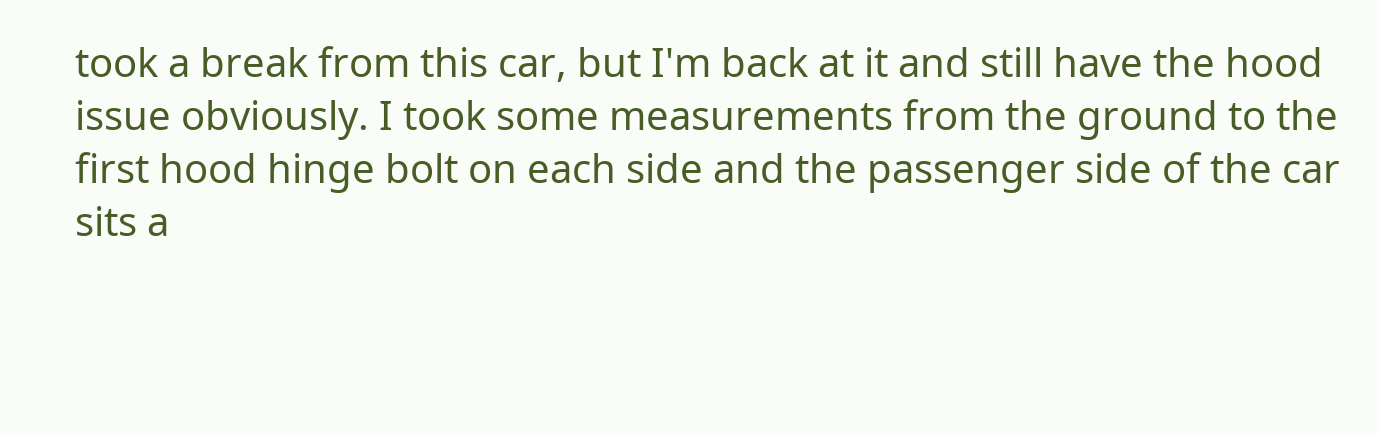took a break from this car, but I'm back at it and still have the hood issue obviously. I took some measurements from the ground to the first hood hinge bolt on each side and the passenger side of the car sits a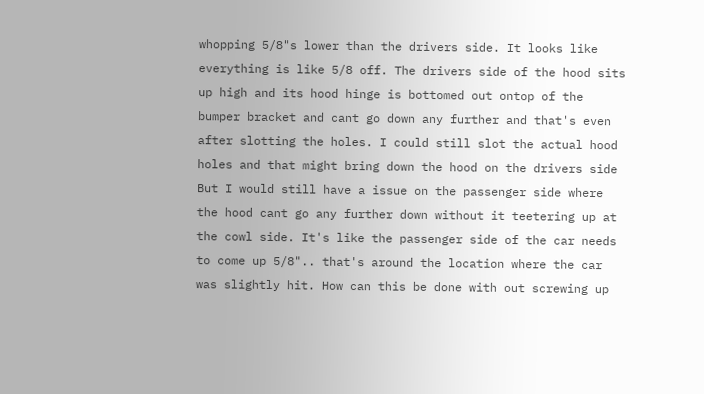whopping 5/8"s lower than the drivers side. It looks like everything is like 5/8 off. The drivers side of the hood sits up high and its hood hinge is bottomed out ontop of the bumper bracket and cant go down any further and that's even after slotting the holes. I could still slot the actual hood holes and that might bring down the hood on the drivers side But I would still have a issue on the passenger side where the hood cant go any further down without it teetering up at the cowl side. It's like the passenger side of the car needs to come up 5/8".. that's around the location where the car was slightly hit. How can this be done with out screwing up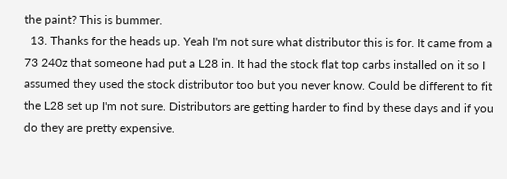the paint? This is bummer.
  13. Thanks for the heads up. Yeah I'm not sure what distributor this is for. It came from a 73 240z that someone had put a L28 in. It had the stock flat top carbs installed on it so I assumed they used the stock distributor too but you never know. Could be different to fit the L28 set up I'm not sure. Distributors are getting harder to find by these days and if you do they are pretty expensive.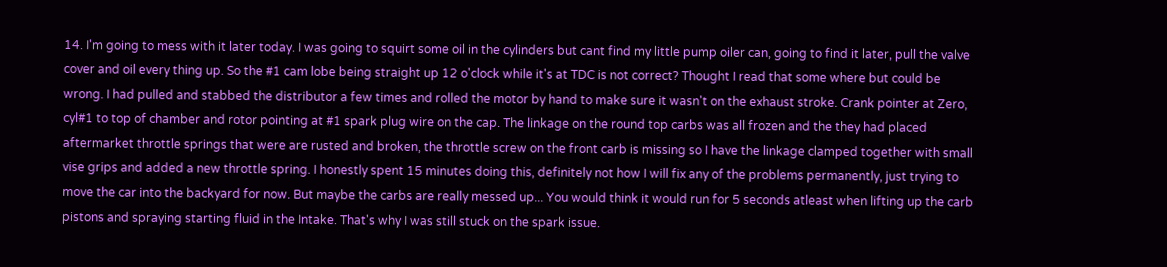14. I'm going to mess with it later today. I was going to squirt some oil in the cylinders but cant find my little pump oiler can, going to find it later, pull the valve cover and oil every thing up. So the #1 cam lobe being straight up 12 o'clock while it's at TDC is not correct? Thought I read that some where but could be wrong. I had pulled and stabbed the distributor a few times and rolled the motor by hand to make sure it wasn't on the exhaust stroke. Crank pointer at Zero, cyl#1 to top of chamber and rotor pointing at #1 spark plug wire on the cap. The linkage on the round top carbs was all frozen and the they had placed aftermarket throttle springs that were are rusted and broken, the throttle screw on the front carb is missing so I have the linkage clamped together with small vise grips and added a new throttle spring. I honestly spent 15 minutes doing this, definitely not how I will fix any of the problems permanently, just trying to move the car into the backyard for now. But maybe the carbs are really messed up... You would think it would run for 5 seconds atleast when lifting up the carb pistons and spraying starting fluid in the Intake. That's why I was still stuck on the spark issue.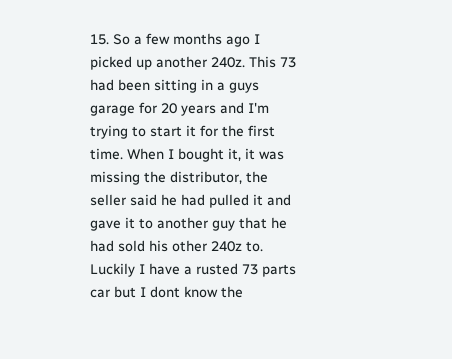15. So a few months ago I picked up another 240z. This 73 had been sitting in a guys garage for 20 years and I'm trying to start it for the first time. When I bought it, it was missing the distributor, the seller said he had pulled it and gave it to another guy that he had sold his other 240z to. Luckily I have a rusted 73 parts car but I dont know the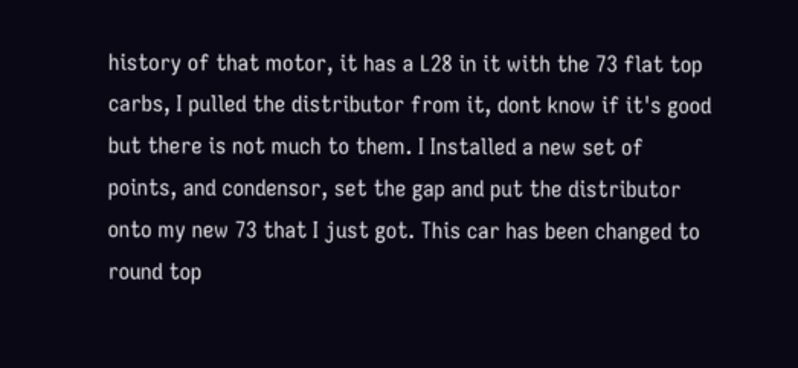history of that motor, it has a L28 in it with the 73 flat top carbs, I pulled the distributor from it, dont know if it's good but there is not much to them. I Installed a new set of points, and condensor, set the gap and put the distributor onto my new 73 that I just got. This car has been changed to round top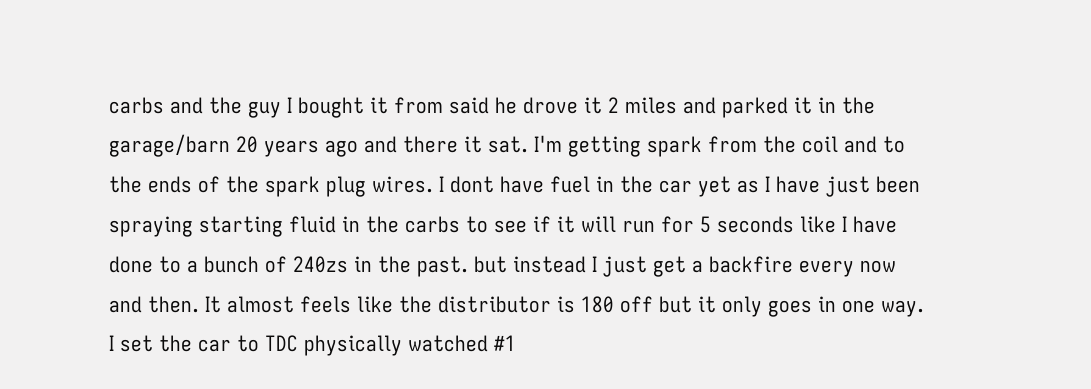carbs and the guy I bought it from said he drove it 2 miles and parked it in the garage/barn 20 years ago and there it sat. I'm getting spark from the coil and to the ends of the spark plug wires. I dont have fuel in the car yet as I have just been spraying starting fluid in the carbs to see if it will run for 5 seconds like I have done to a bunch of 240zs in the past. but instead I just get a backfire every now and then. It almost feels like the distributor is 180 off but it only goes in one way. I set the car to TDC physically watched #1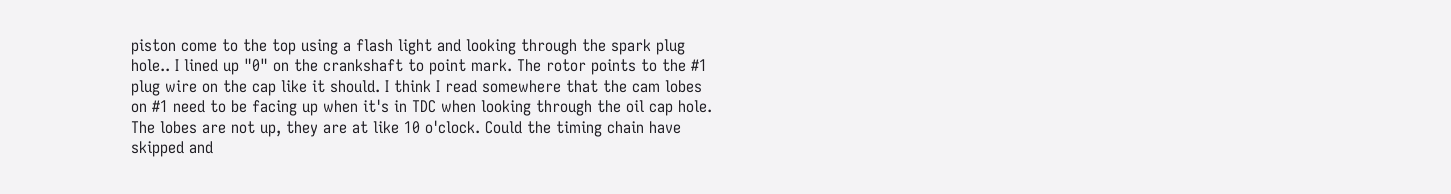piston come to the top using a flash light and looking through the spark plug hole.. I lined up "0" on the crankshaft to point mark. The rotor points to the #1 plug wire on the cap like it should. I think I read somewhere that the cam lobes on #1 need to be facing up when it's in TDC when looking through the oil cap hole. The lobes are not up, they are at like 10 o'clock. Could the timing chain have skipped and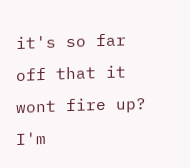it's so far off that it wont fire up? I'm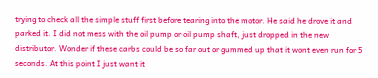trying to check all the simple stuff first before tearing into the motor. He said he drove it and parked it. I did not mess with the oil pump or oil pump shaft, just dropped in the new distributor. Wonder if these carbs could be so far out or gummed up that it wont even run for 5 seconds. At this point I just want it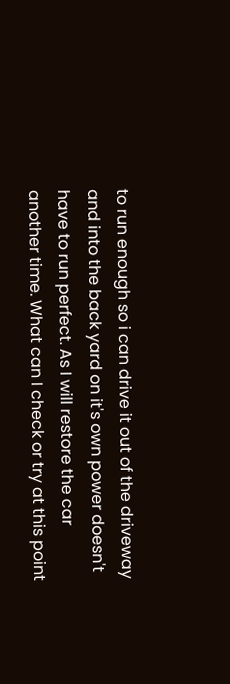to run enough so i can drive it out of the driveway and into the back yard on it's own power doesn't have to run perfect. As I will restore the car another time. What can I check or try at this point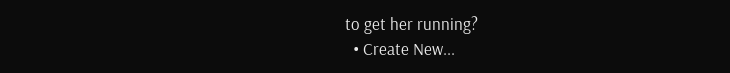to get her running?
  • Create New...